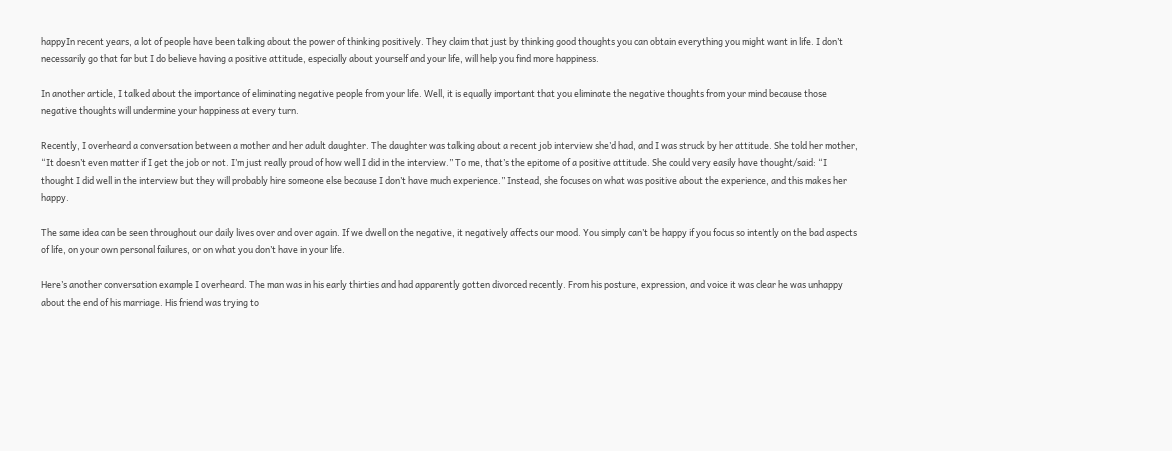happyIn recent years, a lot of people have been talking about the power of thinking positively. They claim that just by thinking good thoughts you can obtain everything you might want in life. I don’t necessarily go that far but I do believe having a positive attitude, especially about yourself and your life, will help you find more happiness.

In another article, I talked about the importance of eliminating negative people from your life. Well, it is equally important that you eliminate the negative thoughts from your mind because those negative thoughts will undermine your happiness at every turn.

Recently, I overheard a conversation between a mother and her adult daughter. The daughter was talking about a recent job interview she’d had, and I was struck by her attitude. She told her mother, “It doesn’t even matter if I get the job or not. I’m just really proud of how well I did in the interview.” To me, that’s the epitome of a positive attitude. She could very easily have thought/said: “I thought I did well in the interview but they will probably hire someone else because I don’t have much experience.” Instead, she focuses on what was positive about the experience, and this makes her happy.

The same idea can be seen throughout our daily lives over and over again. If we dwell on the negative, it negatively affects our mood. You simply can’t be happy if you focus so intently on the bad aspects of life, on your own personal failures, or on what you don’t have in your life.

Here’s another conversation example I overheard. The man was in his early thirties and had apparently gotten divorced recently. From his posture, expression, and voice it was clear he was unhappy about the end of his marriage. His friend was trying to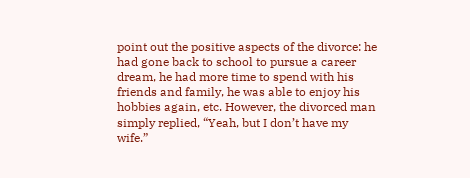point out the positive aspects of the divorce: he had gone back to school to pursue a career dream, he had more time to spend with his friends and family, he was able to enjoy his hobbies again, etc. However, the divorced man simply replied, “Yeah, but I don’t have my wife.”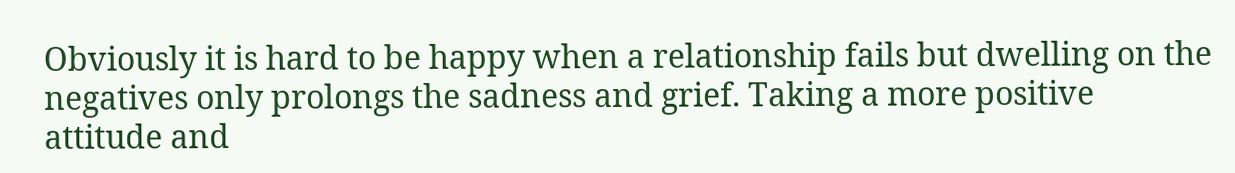Obviously it is hard to be happy when a relationship fails but dwelling on the negatives only prolongs the sadness and grief. Taking a more positive attitude and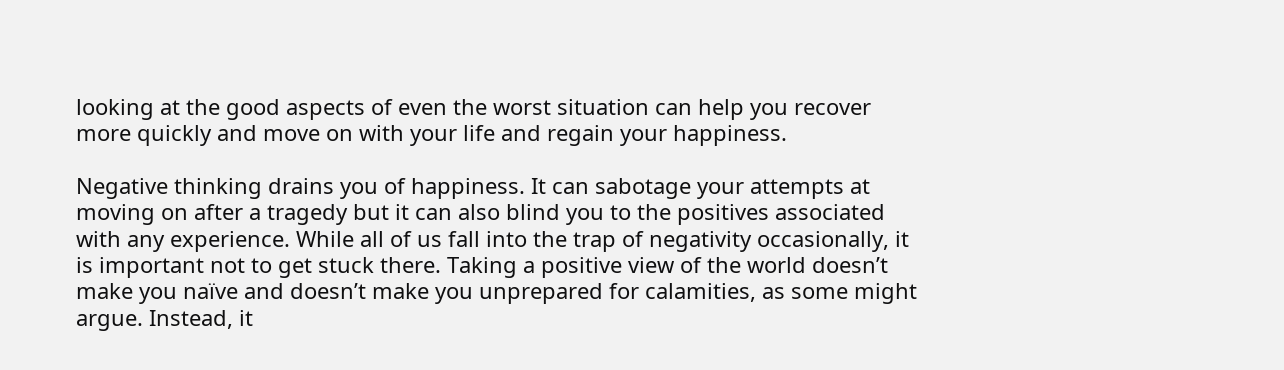looking at the good aspects of even the worst situation can help you recover more quickly and move on with your life and regain your happiness.

Negative thinking drains you of happiness. It can sabotage your attempts at moving on after a tragedy but it can also blind you to the positives associated with any experience. While all of us fall into the trap of negativity occasionally, it is important not to get stuck there. Taking a positive view of the world doesn’t make you naïve and doesn’t make you unprepared for calamities, as some might argue. Instead, it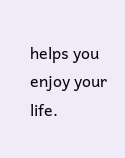helps you enjoy your life.